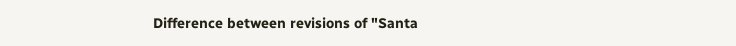Difference between revisions of "Santa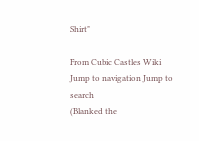Shirt"

From Cubic Castles Wiki
Jump to navigation Jump to search
(Blanked the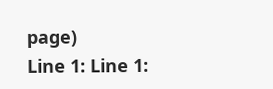page)
Line 1: Line 1: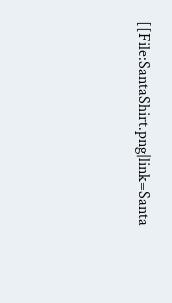[[File:SantaShirt.png|link=Santa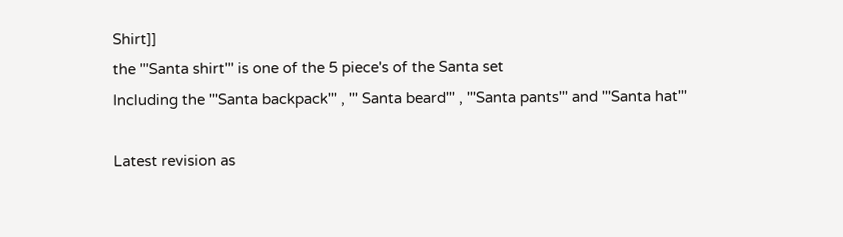Shirt]]
the '''Santa shirt''' is one of the 5 piece's of the Santa set
Including the '''Santa backpack''' , ''' Santa beard''' , '''Santa pants''' and '''Santa hat'''

Latest revision as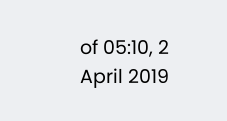of 05:10, 2 April 2019